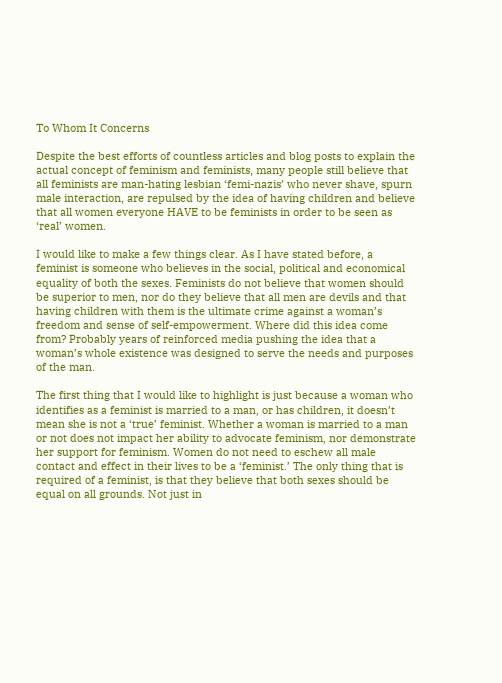To Whom It Concerns

Despite the best efforts of countless articles and blog posts to explain the actual concept of feminism and feminists, many people still believe that all feminists are man-hating lesbian ‘femi-nazis’ who never shave, spurn male interaction, are repulsed by the idea of having children and believe that all women everyone HAVE to be feminists in order to be seen as ‘real’ women.

I would like to make a few things clear. As I have stated before, a feminist is someone who believes in the social, political and economical equality of both the sexes. Feminists do not believe that women should be superior to men, nor do they believe that all men are devils and that having children with them is the ultimate crime against a woman’s freedom and sense of self-empowerment. Where did this idea come from? Probably years of reinforced media pushing the idea that a woman’s whole existence was designed to serve the needs and purposes of the man.

The first thing that I would like to highlight is just because a woman who identifies as a feminist is married to a man, or has children, it doesn’t mean she is not a ‘true’ feminist. Whether a woman is married to a man or not does not impact her ability to advocate feminism, nor demonstrate her support for feminism. Women do not need to eschew all male contact and effect in their lives to be a ‘feminist.’ The only thing that is required of a feminist, is that they believe that both sexes should be equal on all grounds. Not just in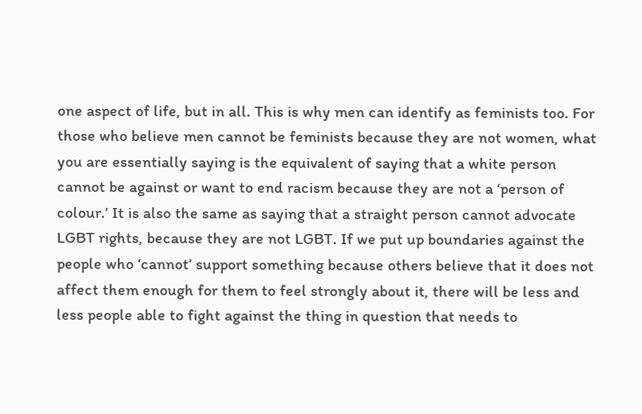one aspect of life, but in all. This is why men can identify as feminists too. For those who believe men cannot be feminists because they are not women, what you are essentially saying is the equivalent of saying that a white person cannot be against or want to end racism because they are not a ‘person of colour.’ It is also the same as saying that a straight person cannot advocate LGBT rights, because they are not LGBT. If we put up boundaries against the people who ‘cannot’ support something because others believe that it does not affect them enough for them to feel strongly about it, there will be less and less people able to fight against the thing in question that needs to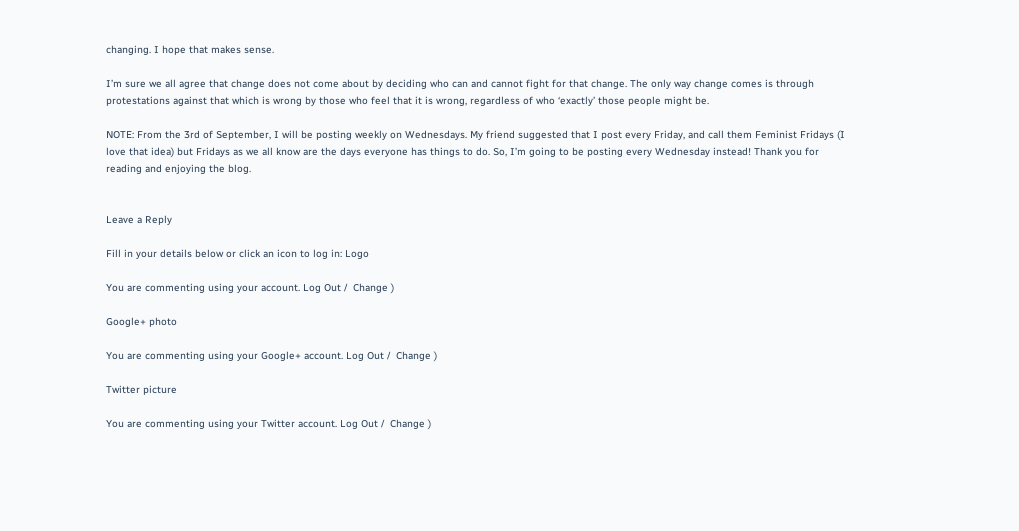changing. I hope that makes sense.

I’m sure we all agree that change does not come about by deciding who can and cannot fight for that change. The only way change comes is through protestations against that which is wrong by those who feel that it is wrong, regardless of who ‘exactly’ those people might be.

NOTE: From the 3rd of September, I will be posting weekly on Wednesdays. My friend suggested that I post every Friday, and call them Feminist Fridays (I love that idea) but Fridays as we all know are the days everyone has things to do. So, I’m going to be posting every Wednesday instead! Thank you for reading and enjoying the blog.


Leave a Reply

Fill in your details below or click an icon to log in: Logo

You are commenting using your account. Log Out /  Change )

Google+ photo

You are commenting using your Google+ account. Log Out /  Change )

Twitter picture

You are commenting using your Twitter account. Log Out /  Change )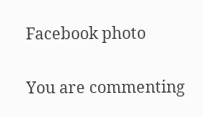Facebook photo

You are commenting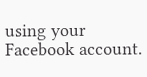using your Facebook account.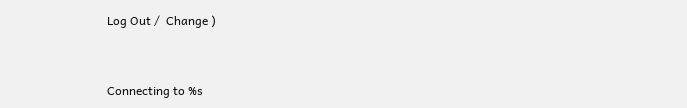Log Out /  Change )


Connecting to %s